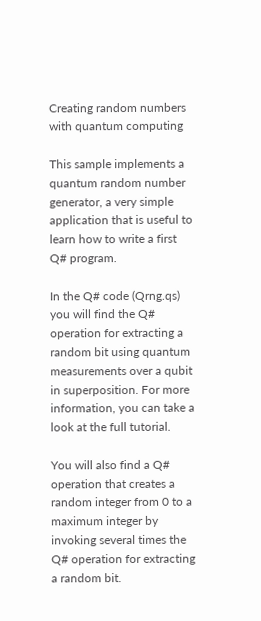Creating random numbers with quantum computing

This sample implements a quantum random number generator, a very simple application that is useful to learn how to write a first Q# program.

In the Q# code (Qrng.qs) you will find the Q# operation for extracting a random bit using quantum measurements over a qubit in superposition. For more information, you can take a look at the full tutorial.

You will also find a Q# operation that creates a random integer from 0 to a maximum integer by invoking several times the Q# operation for extracting a random bit.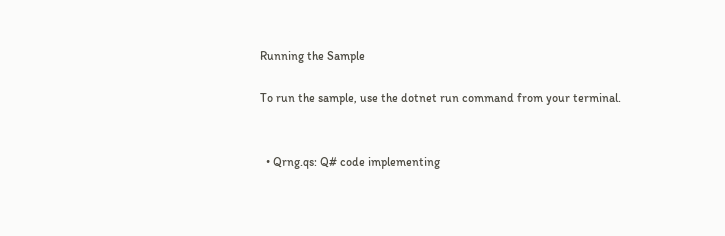Running the Sample

To run the sample, use the dotnet run command from your terminal.


  • Qrng.qs: Q# code implementing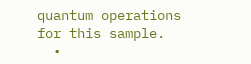quantum operations for this sample.
  •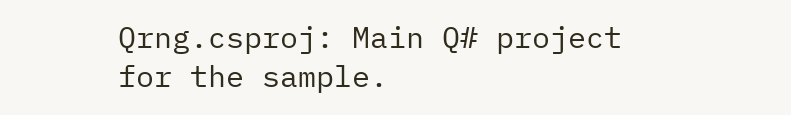Qrng.csproj: Main Q# project for the sample.